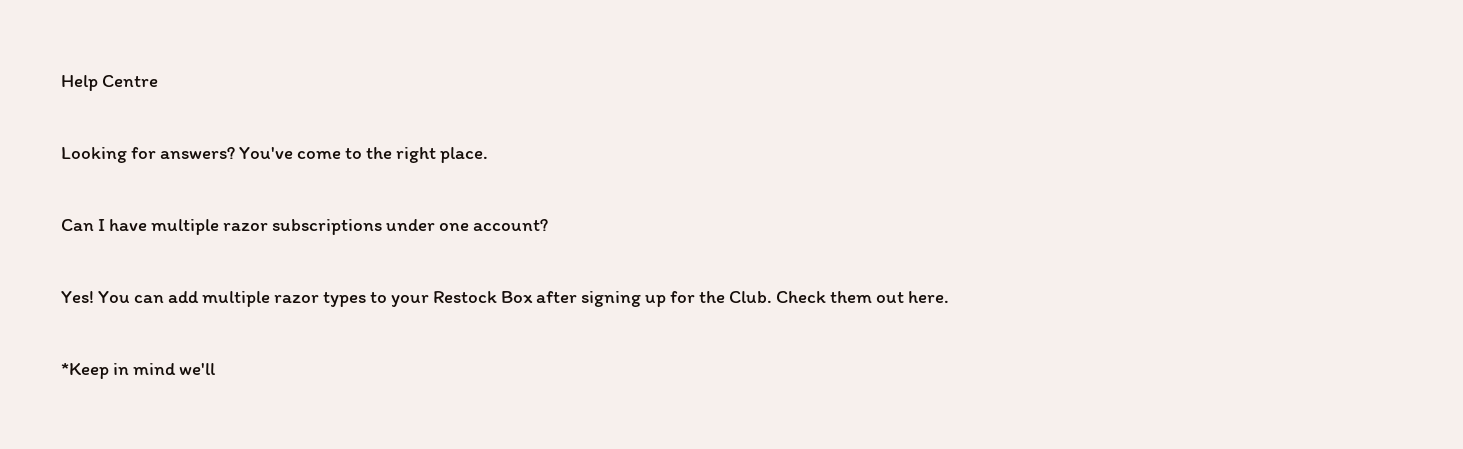Help Centre

Looking for answers? You've come to the right place.

Can I have multiple razor subscriptions under one account?

Yes! You can add multiple razor types to your Restock Box after signing up for the Club. Check them out here.

*Keep in mind we'll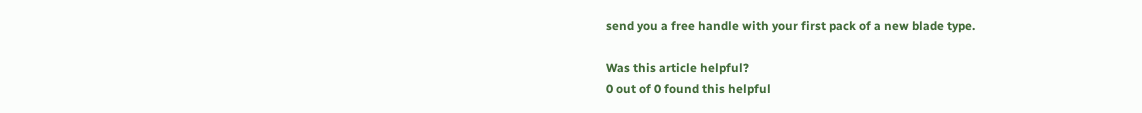send you a free handle with your first pack of a new blade type.

Was this article helpful?
0 out of 0 found this helpful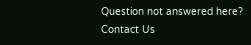Question not answered here?
Contact Us